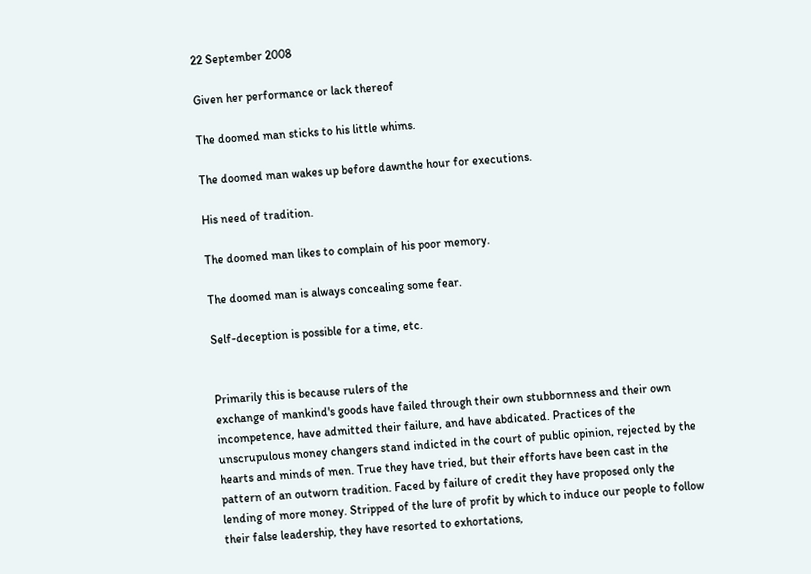22 September 2008

Given her performance or lack thereof

The doomed man sticks to his little whims.

The doomed man wakes up before dawnthe hour for executions.

His need of tradition.

The doomed man likes to complain of his poor memory.

The doomed man is always concealing some fear.

Self-deception is possible for a time, etc.


Primarily this is because rulers of the
exchange of mankind's goods have failed through their own stubbornness and their own incompetence, have admitted their failure, and have abdicated. Practices of the unscrupulous money changers stand indicted in the court of public opinion, rejected by the hearts and minds of men. True they have tried, but their efforts have been cast in the pattern of an outworn tradition. Faced by failure of credit they have proposed only the lending of more money. Stripped of the lure of profit by which to induce our people to follow their false leadership, they have resorted to exhortations,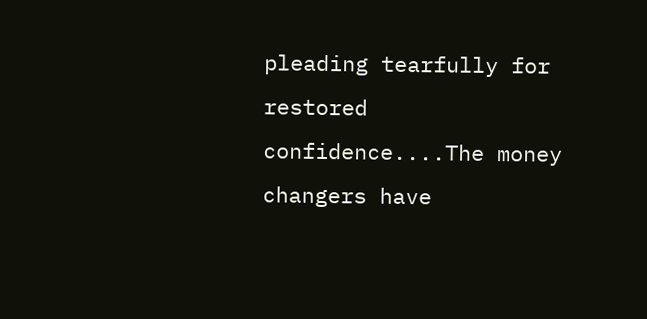pleading tearfully for restored confidence....The money changers have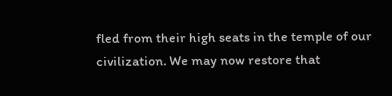fled from their high seats in the temple of our civilization. We may now restore that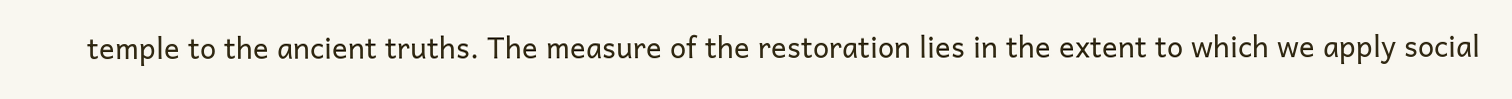temple to the ancient truths. The measure of the restoration lies in the extent to which we apply social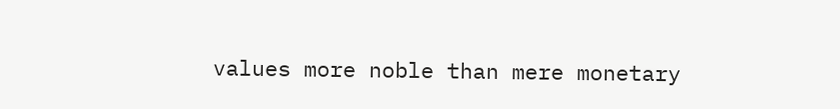values more noble than mere monetary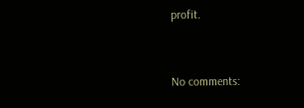profit.


No comments: